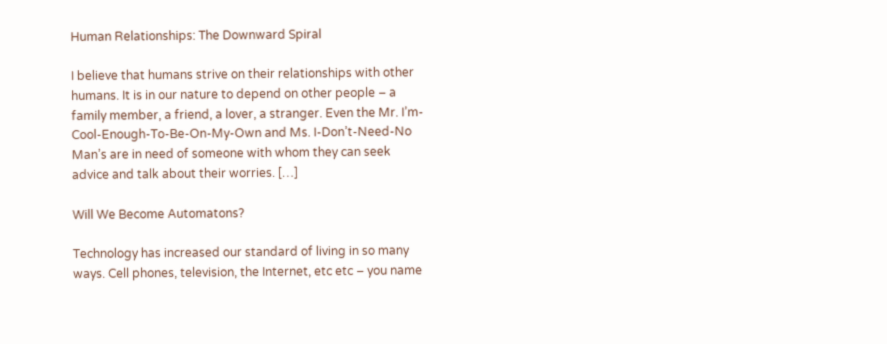Human Relationships: The Downward Spiral

I believe that humans strive on their relationships with other humans. It is in our nature to depend on other people – a family member, a friend, a lover, a stranger. Even the Mr. I’m-Cool-Enough-To-Be-On-My-Own and Ms. I-Don’t-Need-No Man’s are in need of someone with whom they can seek advice and talk about their worries. […]

Will We Become Automatons?

Technology has increased our standard of living in so many ways. Cell phones, television, the Internet, etc etc – you name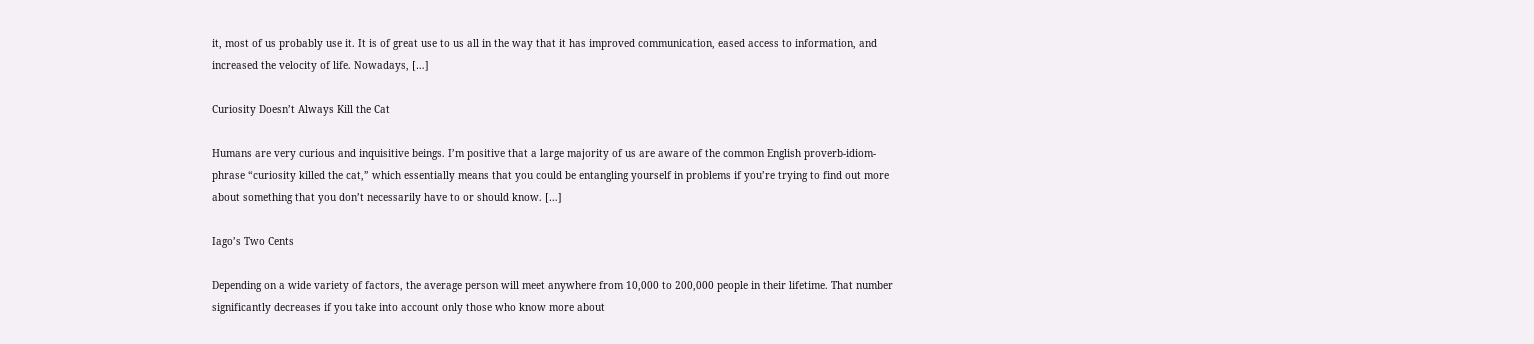it, most of us probably use it. It is of great use to us all in the way that it has improved communication, eased access to information, and increased the velocity of life. Nowadays, […]

Curiosity Doesn’t Always Kill the Cat

Humans are very curious and inquisitive beings. I’m positive that a large majority of us are aware of the common English proverb-idiom-phrase “curiosity killed the cat,” which essentially means that you could be entangling yourself in problems if you’re trying to find out more about something that you don’t necessarily have to or should know. […]

Iago’s Two Cents

Depending on a wide variety of factors, the average person will meet anywhere from 10,000 to 200,000 people in their lifetime. That number significantly decreases if you take into account only those who know more about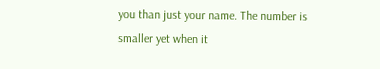you than just your name. The number is smaller yet when it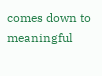comes down to meaningful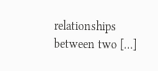relationships between two […]